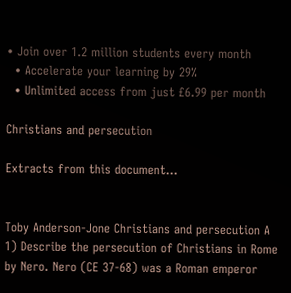• Join over 1.2 million students every month
  • Accelerate your learning by 29%
  • Unlimited access from just £6.99 per month

Christians and persecution

Extracts from this document...


Toby Anderson-Jone Christians and persecution A 1) Describe the persecution of Christians in Rome by Nero. Nero (CE 37-68) was a Roman emperor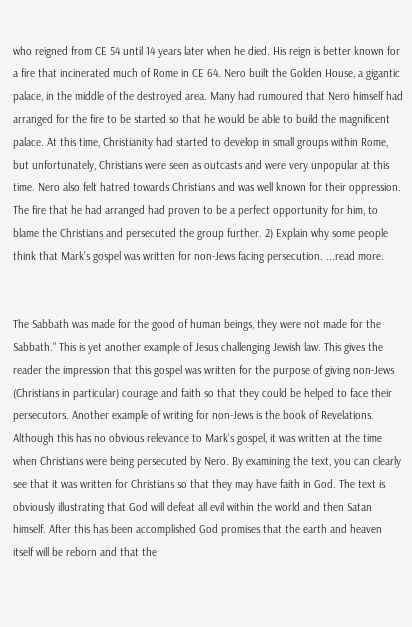who reigned from CE 54 until 14 years later when he died. His reign is better known for a fire that incinerated much of Rome in CE 64. Nero built the Golden House, a gigantic palace, in the middle of the destroyed area. Many had rumoured that Nero himself had arranged for the fire to be started so that he would be able to build the magnificent palace. At this time, Christianity had started to develop in small groups within Rome, but unfortunately, Christians were seen as outcasts and were very unpopular at this time. Nero also felt hatred towards Christians and was well known for their oppression. The fire that he had arranged had proven to be a perfect opportunity for him, to blame the Christians and persecuted the group further. 2) Explain why some people think that Mark's gospel was written for non-Jews facing persecution. ...read more.


The Sabbath was made for the good of human beings, they were not made for the Sabbath." This is yet another example of Jesus challenging Jewish law. This gives the reader the impression that this gospel was written for the purpose of giving non-Jews (Christians in particular) courage and faith so that they could be helped to face their persecutors. Another example of writing for non-Jews is the book of Revelations. Although this has no obvious relevance to Mark's gospel, it was written at the time when Christians were being persecuted by Nero. By examining the text, you can clearly see that it was written for Christians so that they may have faith in God. The text is obviously illustrating that God will defeat all evil within the world and then Satan himself. After this has been accomplished God promises that the earth and heaven itself will be reborn and that the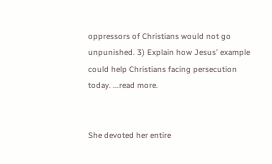oppressors of Christians would not go unpunished. 3) Explain how Jesus' example could help Christians facing persecution today. ...read more.


She devoted her entire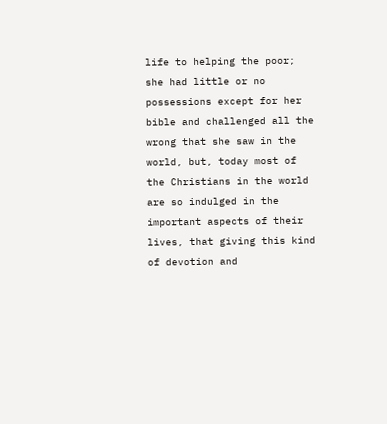life to helping the poor; she had little or no possessions except for her bible and challenged all the wrong that she saw in the world, but, today most of the Christians in the world are so indulged in the important aspects of their lives, that giving this kind of devotion and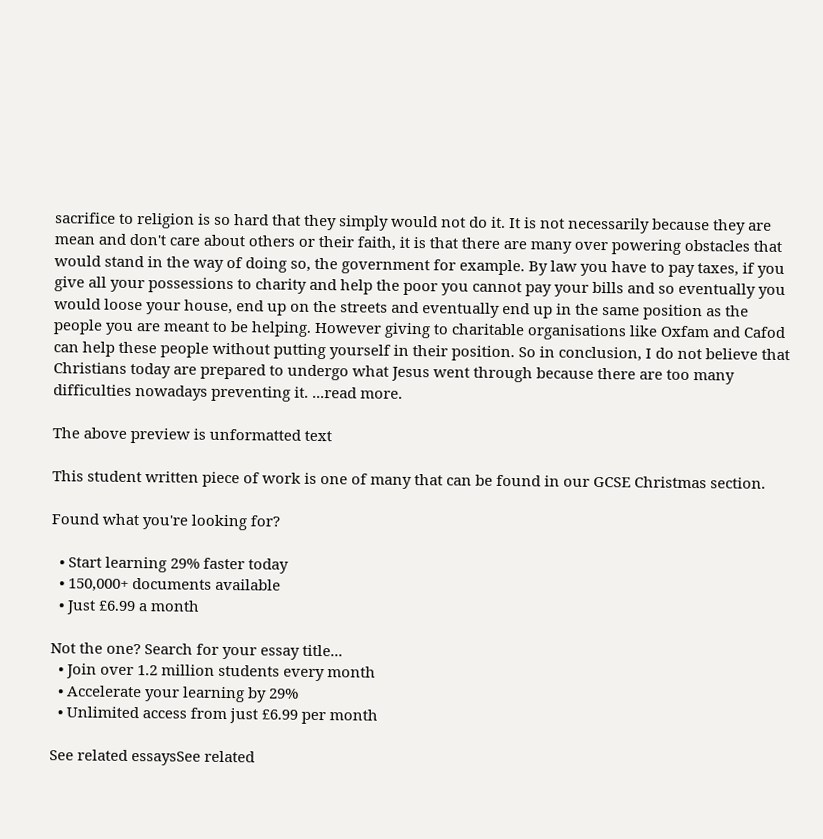sacrifice to religion is so hard that they simply would not do it. It is not necessarily because they are mean and don't care about others or their faith, it is that there are many over powering obstacles that would stand in the way of doing so, the government for example. By law you have to pay taxes, if you give all your possessions to charity and help the poor you cannot pay your bills and so eventually you would loose your house, end up on the streets and eventually end up in the same position as the people you are meant to be helping. However giving to charitable organisations like Oxfam and Cafod can help these people without putting yourself in their position. So in conclusion, I do not believe that Christians today are prepared to undergo what Jesus went through because there are too many difficulties nowadays preventing it. ...read more.

The above preview is unformatted text

This student written piece of work is one of many that can be found in our GCSE Christmas section.

Found what you're looking for?

  • Start learning 29% faster today
  • 150,000+ documents available
  • Just £6.99 a month

Not the one? Search for your essay title...
  • Join over 1.2 million students every month
  • Accelerate your learning by 29%
  • Unlimited access from just £6.99 per month

See related essaysSee related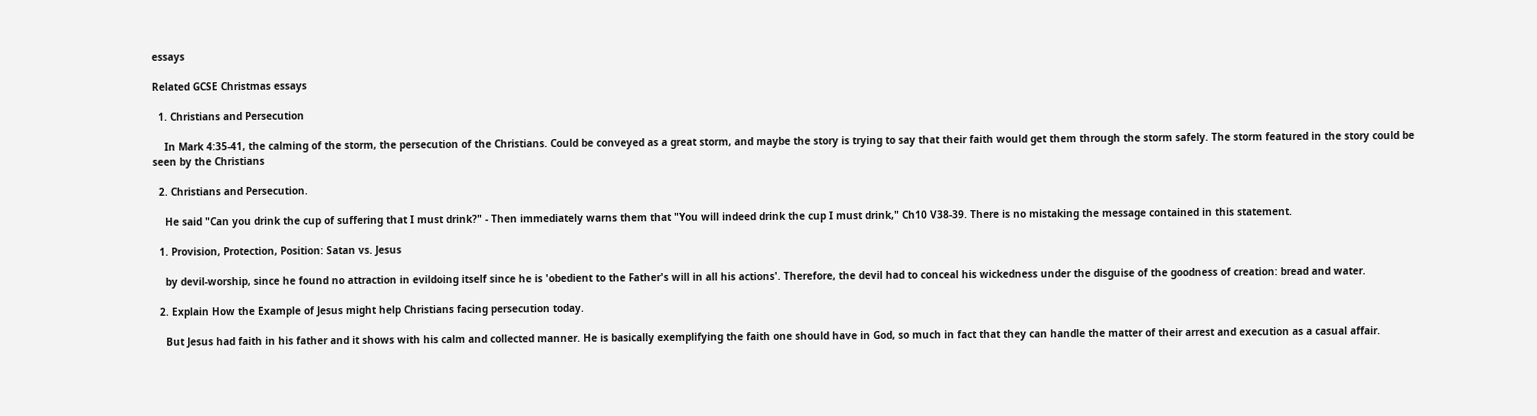essays

Related GCSE Christmas essays

  1. Christians and Persecution

    In Mark 4:35-41, the calming of the storm, the persecution of the Christians. Could be conveyed as a great storm, and maybe the story is trying to say that their faith would get them through the storm safely. The storm featured in the story could be seen by the Christians

  2. Christians and Persecution.

    He said "Can you drink the cup of suffering that I must drink?" - Then immediately warns them that "You will indeed drink the cup I must drink," Ch10 V38-39. There is no mistaking the message contained in this statement.

  1. Provision, Protection, Position: Satan vs. Jesus

    by devil-worship, since he found no attraction in evildoing itself since he is 'obedient to the Father's will in all his actions'. Therefore, the devil had to conceal his wickedness under the disguise of the goodness of creation: bread and water.

  2. Explain How the Example of Jesus might help Christians facing persecution today.

    But Jesus had faith in his father and it shows with his calm and collected manner. He is basically exemplifying the faith one should have in God, so much in fact that they can handle the matter of their arrest and execution as a casual affair.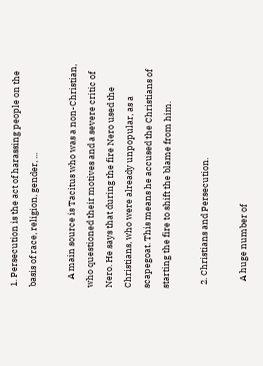1. Persecution is the act of harassing people on the basis of race, religion, gender, ...

    A main source is Tacitus who was a non-Christian, who questioned their motives and a severe critic of Nero. He says that during the fire Nero used the Christians, who were already unpopular, as a scapegoat. This means he accused the Christians of starting the fire to shift the blame from him.

  2. Christians and Persecution.

    A huge number of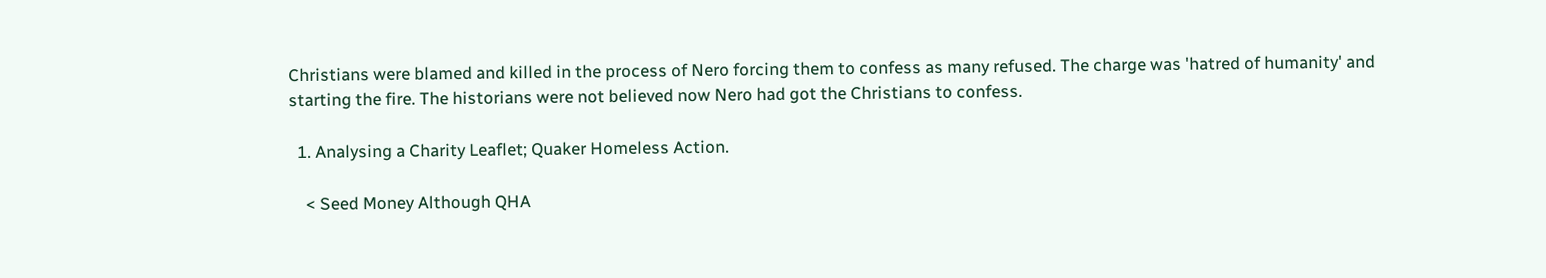Christians were blamed and killed in the process of Nero forcing them to confess as many refused. The charge was 'hatred of humanity' and starting the fire. The historians were not believed now Nero had got the Christians to confess.

  1. Analysing a Charity Leaflet; Quaker Homeless Action.

    < Seed Money Although QHA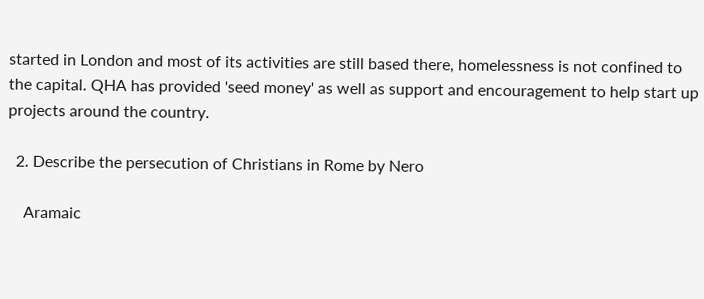started in London and most of its activities are still based there, homelessness is not confined to the capital. QHA has provided 'seed money' as well as support and encouragement to help start up projects around the country.

  2. Describe the persecution of Christians in Rome by Nero

    Aramaic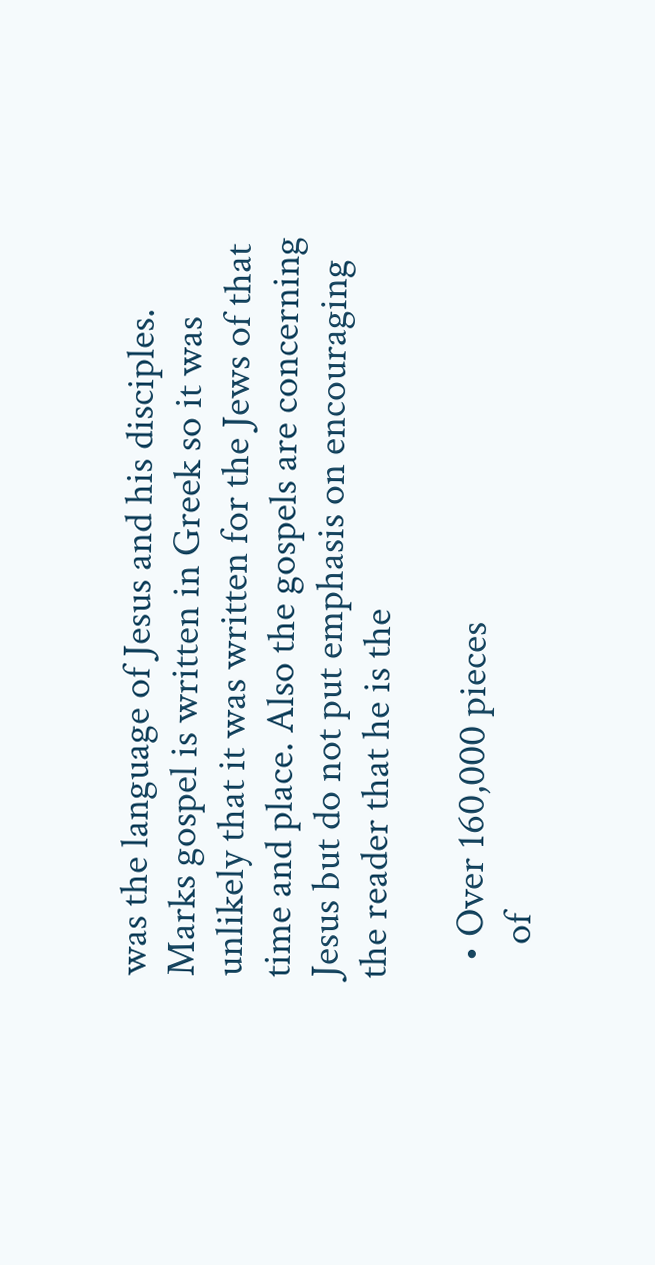was the language of Jesus and his disciples. Marks gospel is written in Greek so it was unlikely that it was written for the Jews of that time and place. Also the gospels are concerning Jesus but do not put emphasis on encouraging the reader that he is the

  • Over 160,000 pieces
    of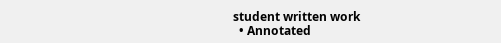student written work
  • Annotated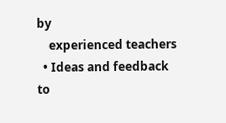by
    experienced teachers
  • Ideas and feedback to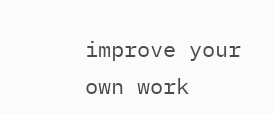improve your own work